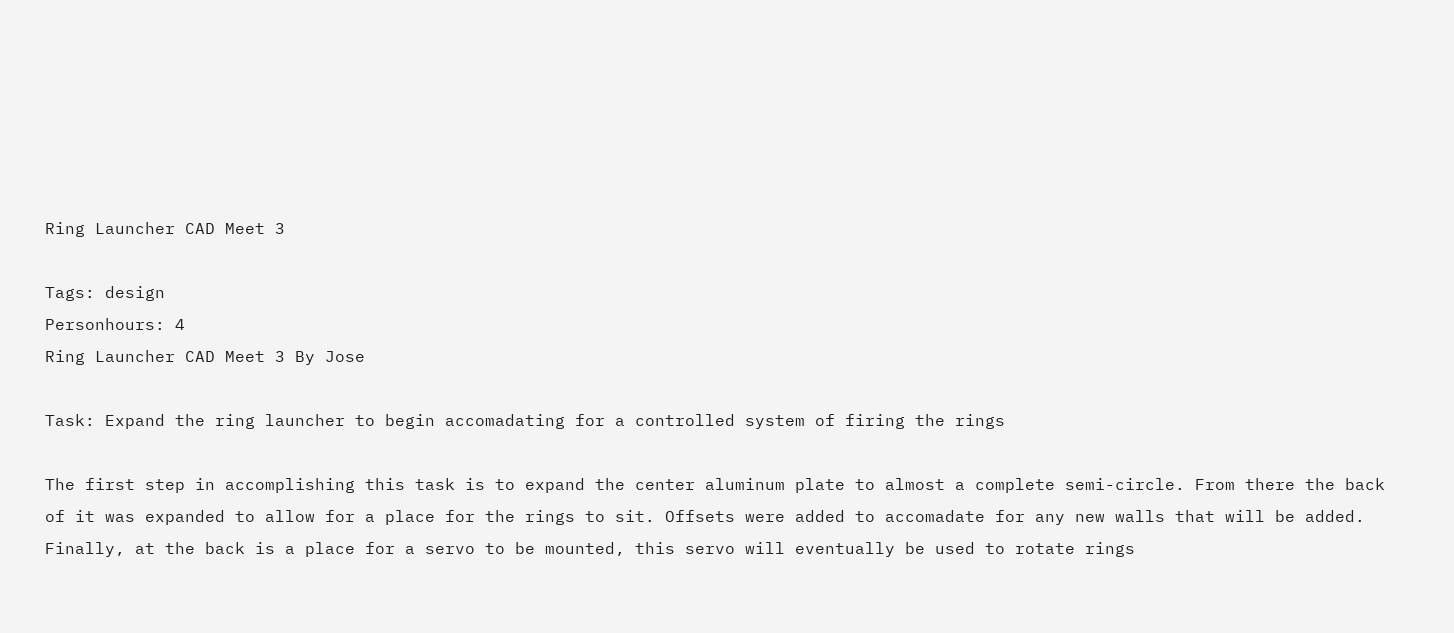Ring Launcher CAD Meet 3

Tags: design
Personhours: 4
Ring Launcher CAD Meet 3 By Jose

Task: Expand the ring launcher to begin accomadating for a controlled system of firing the rings

The first step in accomplishing this task is to expand the center aluminum plate to almost a complete semi-circle. From there the back of it was expanded to allow for a place for the rings to sit. Offsets were added to accomadate for any new walls that will be added. Finally, at the back is a place for a servo to be mounted, this servo will eventually be used to rotate rings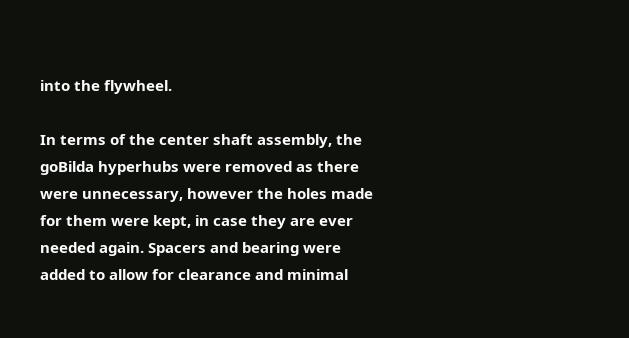into the flywheel.

In terms of the center shaft assembly, the goBilda hyperhubs were removed as there were unnecessary, however the holes made for them were kept, in case they are ever needed again. Spacers and bearing were added to allow for clearance and minimal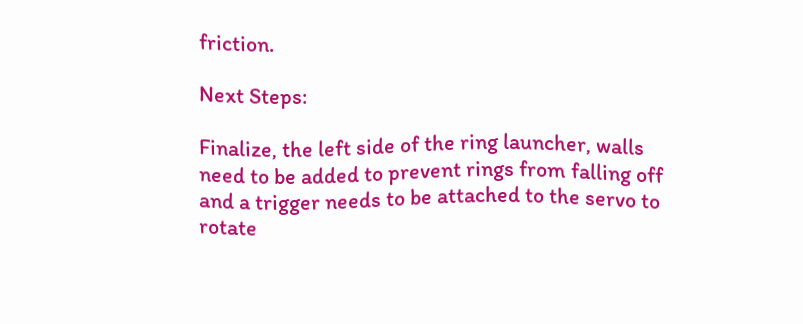friction.

Next Steps:

Finalize, the left side of the ring launcher, walls need to be added to prevent rings from falling off and a trigger needs to be attached to the servo to rotate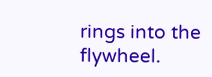rings into the flywheel.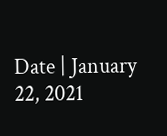Date | January 22, 2021